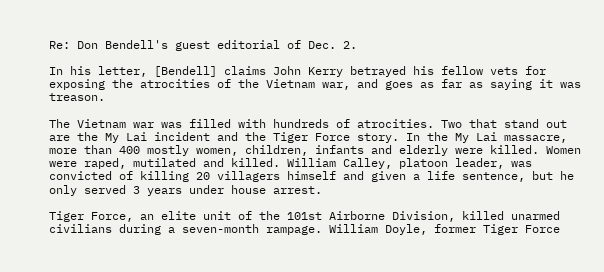Re: Don Bendell's guest editorial of Dec. 2.

In his letter, [Bendell] claims John Kerry betrayed his fellow vets for exposing the atrocities of the Vietnam war, and goes as far as saying it was treason.

The Vietnam war was filled with hundreds of atrocities. Two that stand out are the My Lai incident and the Tiger Force story. In the My Lai massacre, more than 400 mostly women, children, infants and elderly were killed. Women were raped, mutilated and killed. William Calley, platoon leader, was convicted of killing 20 villagers himself and given a life sentence, but he only served 3 years under house arrest.

Tiger Force, an elite unit of the 101st Airborne Division, killed unarmed civilians during a seven-month rampage. William Doyle, former Tiger Force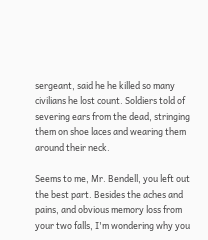sergeant, said he he killed so many civilians he lost count. Soldiers told of severing ears from the dead, stringing them on shoe laces and wearing them around their neck.

Seems to me, Mr. Bendell, you left out the best part. Besides the aches and pains, and obvious memory loss from your two falls, I'm wondering why you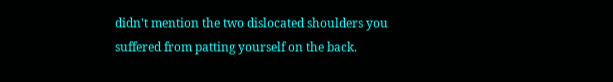didn't mention the two dislocated shoulders you suffered from patting yourself on the back.